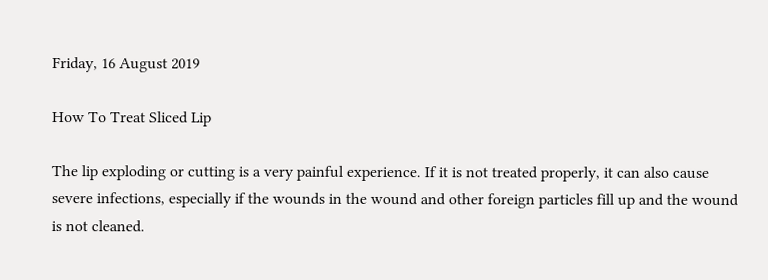Friday, 16 August 2019

How To Treat Sliced Lip

The lip exploding or cutting is a very painful experience. If it is not treated properly, it can also cause severe infections, especially if the wounds in the wound and other foreign particles fill up and the wound is not cleaned.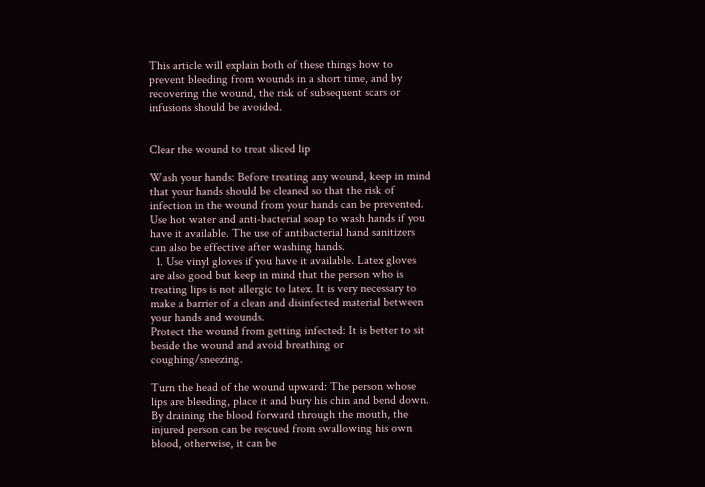This article will explain both of these things how to prevent bleeding from wounds in a short time, and by recovering the wound, the risk of subsequent scars or infusions should be avoided.


Clear the wound to treat sliced lip

Wash your hands: Before treating any wound, keep in mind that your hands should be cleaned so that the risk of infection in the wound from your hands can be prevented. Use hot water and anti-bacterial soap to wash hands if you have it available. The use of antibacterial hand sanitizers can also be effective after washing hands.
  1. Use vinyl gloves if you have it available. Latex gloves are also good but keep in mind that the person who is treating lips is not allergic to latex. It is very necessary to make a barrier of a clean and disinfected material between your hands and wounds.
Protect the wound from getting infected: It is better to sit beside the wound and avoid breathing or coughing/sneezing.

Turn the head of the wound upward: The person whose lips are bleeding, place it and bury his chin and bend down. By draining the blood forward through the mouth, the injured person can be rescued from swallowing his own blood, otherwise, it can be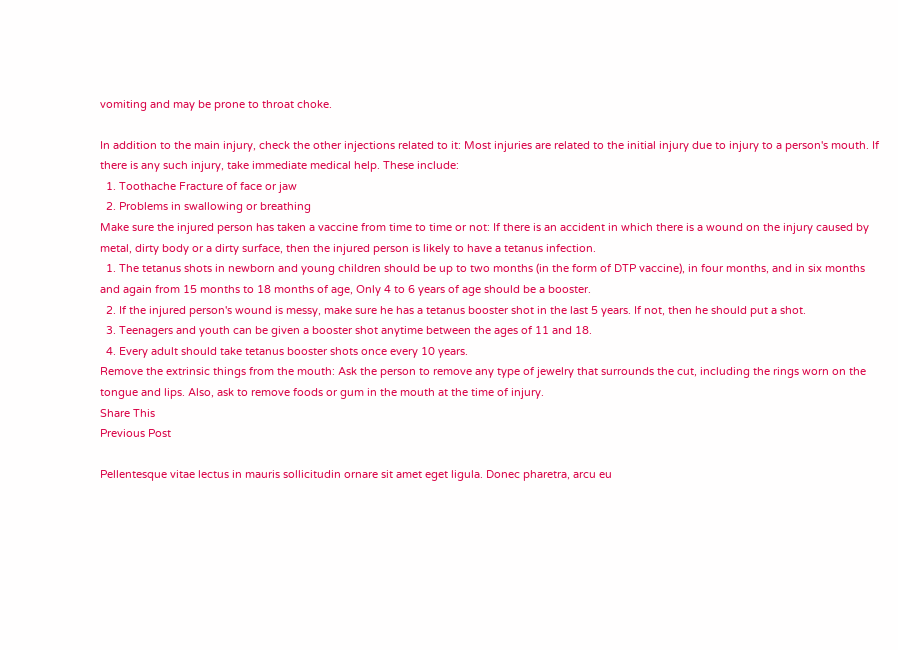vomiting and may be prone to throat choke.

In addition to the main injury, check the other injections related to it: Most injuries are related to the initial injury due to injury to a person's mouth. If there is any such injury, take immediate medical help. These include:
  1. Toothache Fracture of face or jaw
  2. Problems in swallowing or breathing
Make sure the injured person has taken a vaccine from time to time or not: If there is an accident in which there is a wound on the injury caused by metal, dirty body or a dirty surface, then the injured person is likely to have a tetanus infection.
  1. The tetanus shots in newborn and young children should be up to two months (in the form of DTP vaccine), in four months, and in six months and again from 15 months to 18 months of age, Only 4 to 6 years of age should be a booster.
  2. If the injured person's wound is messy, make sure he has a tetanus booster shot in the last 5 years. If not, then he should put a shot.
  3. Teenagers and youth can be given a booster shot anytime between the ages of 11 and 18.
  4. Every adult should take tetanus booster shots once every 10 years.
Remove the extrinsic things from the mouth: Ask the person to remove any type of jewelry that surrounds the cut, including the rings worn on the tongue and lips. Also, ask to remove foods or gum in the mouth at the time of injury.
Share This
Previous Post

Pellentesque vitae lectus in mauris sollicitudin ornare sit amet eget ligula. Donec pharetra, arcu eu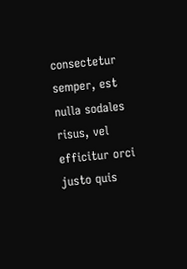consectetur semper, est nulla sodales risus, vel efficitur orci justo quis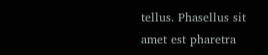tellus. Phasellus sit amet est pharetra